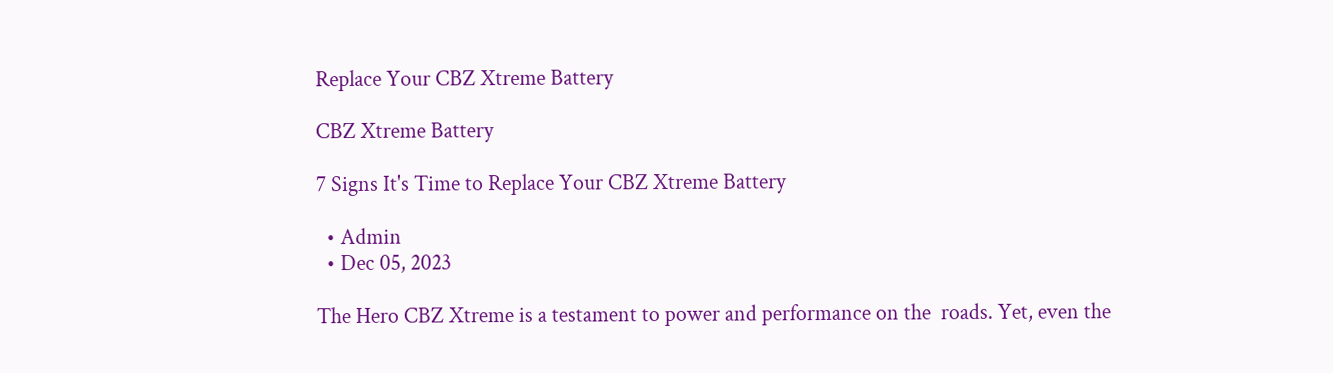Replace Your CBZ Xtreme Battery

CBZ Xtreme Battery

7 Signs It's Time to Replace Your CBZ Xtreme Battery

  • Admin
  • Dec 05, 2023

The Hero CBZ Xtreme is a testament to power and performance on the  roads. Yet, even the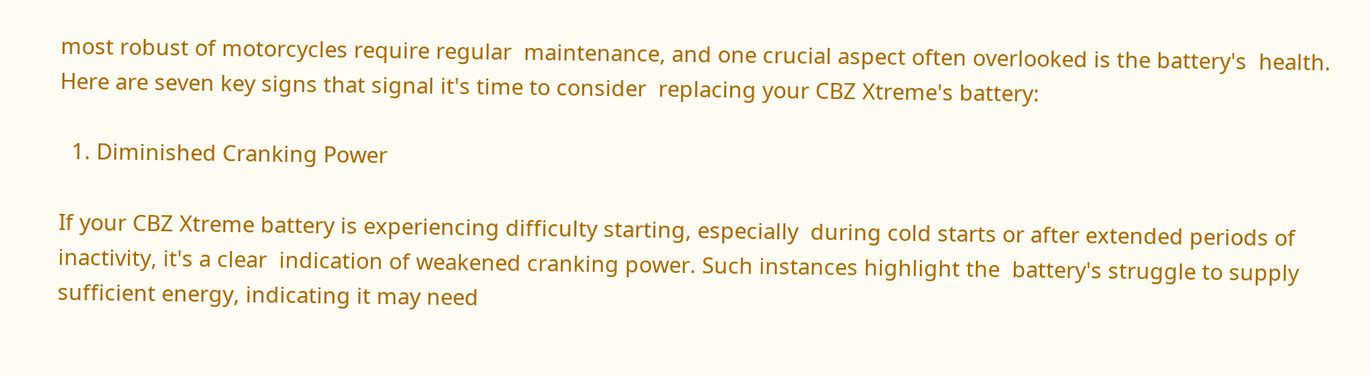most robust of motorcycles require regular  maintenance, and one crucial aspect often overlooked is the battery's  health. Here are seven key signs that signal it's time to consider  replacing your CBZ Xtreme's battery:

  1. Diminished Cranking Power

If your CBZ Xtreme battery is experiencing difficulty starting, especially  during cold starts or after extended periods of inactivity, it's a clear  indication of weakened cranking power. Such instances highlight the  battery's struggle to supply sufficient energy, indicating it may need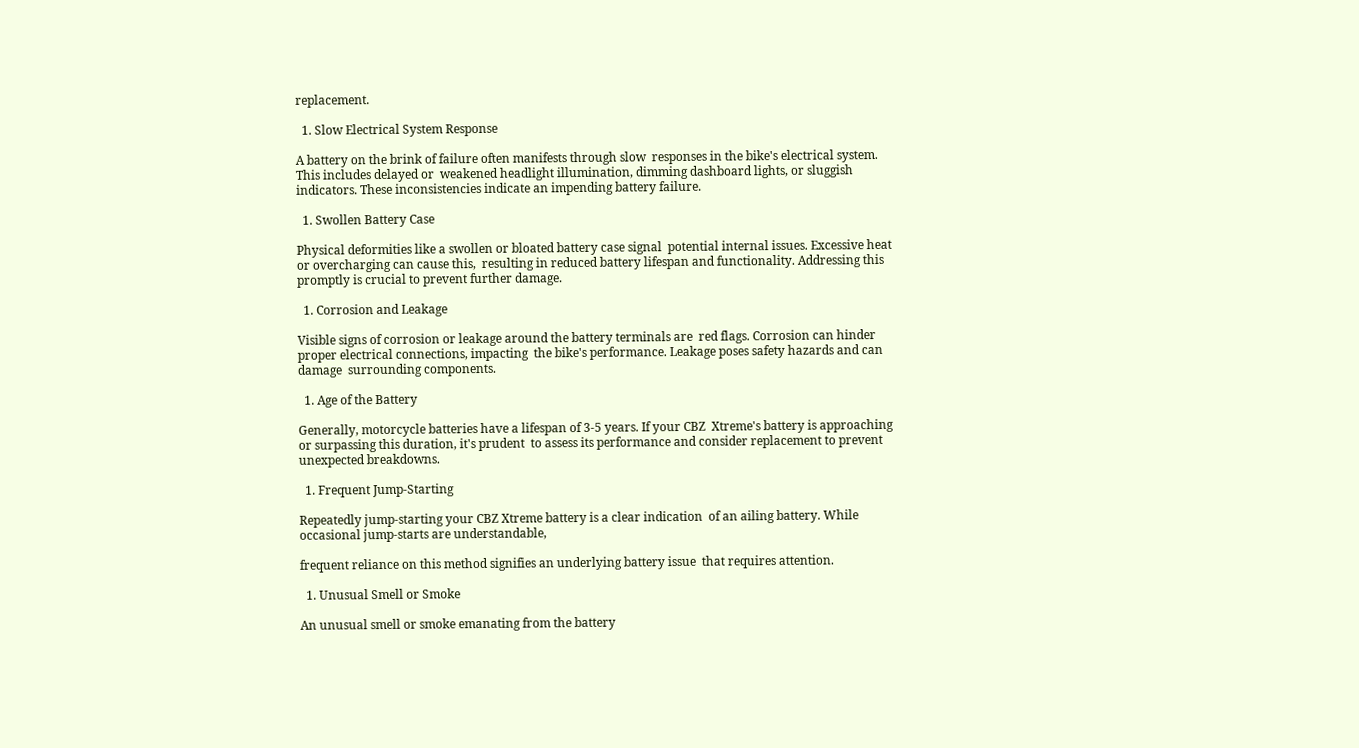replacement.

  1. Slow Electrical System Response

A battery on the brink of failure often manifests through slow  responses in the bike's electrical system. This includes delayed or  weakened headlight illumination, dimming dashboard lights, or sluggish  indicators. These inconsistencies indicate an impending battery failure.

  1. Swollen Battery Case

Physical deformities like a swollen or bloated battery case signal  potential internal issues. Excessive heat or overcharging can cause this,  resulting in reduced battery lifespan and functionality. Addressing this  promptly is crucial to prevent further damage.

  1. Corrosion and Leakage

Visible signs of corrosion or leakage around the battery terminals are  red flags. Corrosion can hinder proper electrical connections, impacting  the bike's performance. Leakage poses safety hazards and can damage  surrounding components.

  1. Age of the Battery

Generally, motorcycle batteries have a lifespan of 3-5 years. If your CBZ  Xtreme's battery is approaching or surpassing this duration, it's prudent  to assess its performance and consider replacement to prevent  unexpected breakdowns.

  1. Frequent Jump-Starting

Repeatedly jump-starting your CBZ Xtreme battery is a clear indication  of an ailing battery. While occasional jump-starts are understandable,

frequent reliance on this method signifies an underlying battery issue  that requires attention.

  1. Unusual Smell or Smoke

An unusual smell or smoke emanating from the battery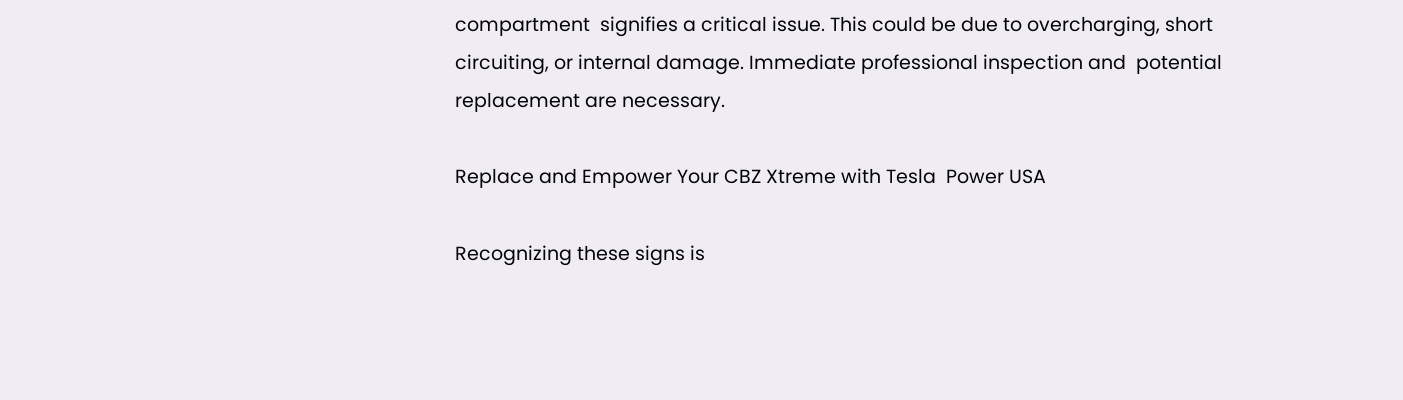compartment  signifies a critical issue. This could be due to overcharging, short circuiting, or internal damage. Immediate professional inspection and  potential replacement are necessary.

Replace and Empower Your CBZ Xtreme with Tesla  Power USA

Recognizing these signs is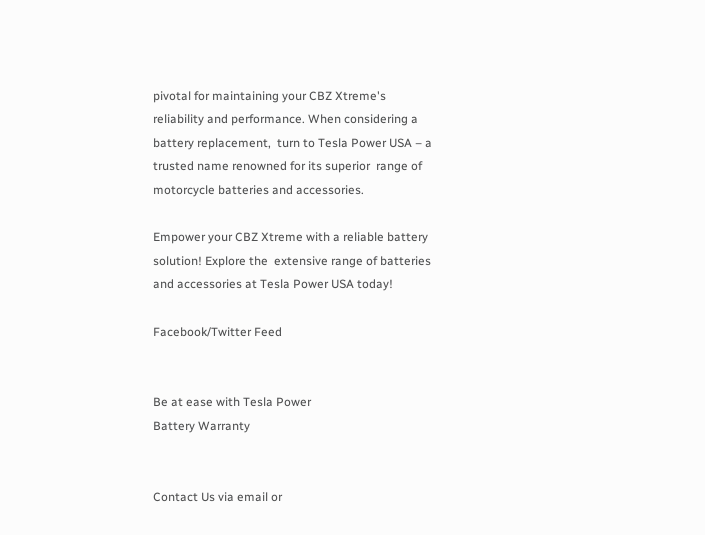pivotal for maintaining your CBZ Xtreme's  reliability and performance. When considering a battery replacement,  turn to Tesla Power USA – a trusted name renowned for its superior  range of motorcycle batteries and accessories.

Empower your CBZ Xtreme with a reliable battery solution! Explore the  extensive range of batteries and accessories at Tesla Power USA today!

Facebook/Twitter Feed


Be at ease with Tesla Power
Battery Warranty


Contact Us via email or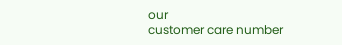our
customer care number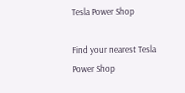Tesla Power Shop

Find your nearest Tesla
Power Shop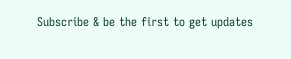Subscribe & be the first to get updates